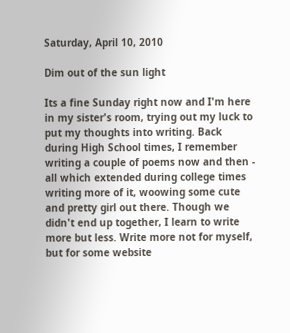Saturday, April 10, 2010

Dim out of the sun light

Its a fine Sunday right now and I'm here in my sister's room, trying out my luck to put my thoughts into writing. Back during High School times, I remember writing a couple of poems now and then - all which extended during college times writing more of it, woowing some cute and pretty girl out there. Though we didn't end up together, I learn to write more but less. Write more not for myself, but for some website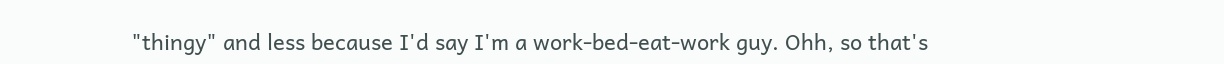"thingy" and less because I'd say I'm a work-bed-eat-work guy. Ohh, so that's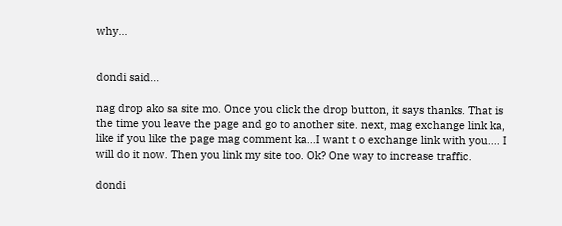why...


dondi said...

nag drop ako sa site mo. Once you click the drop button, it says thanks. That is the time you leave the page and go to another site. next, mag exchange link ka, like if you like the page mag comment ka...I want t o exchange link with you.... I will do it now. Then you link my site too. Ok? One way to increase traffic.

dondi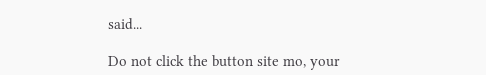said...

Do not click the button site mo, your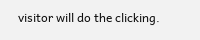visitor will do the clicking.